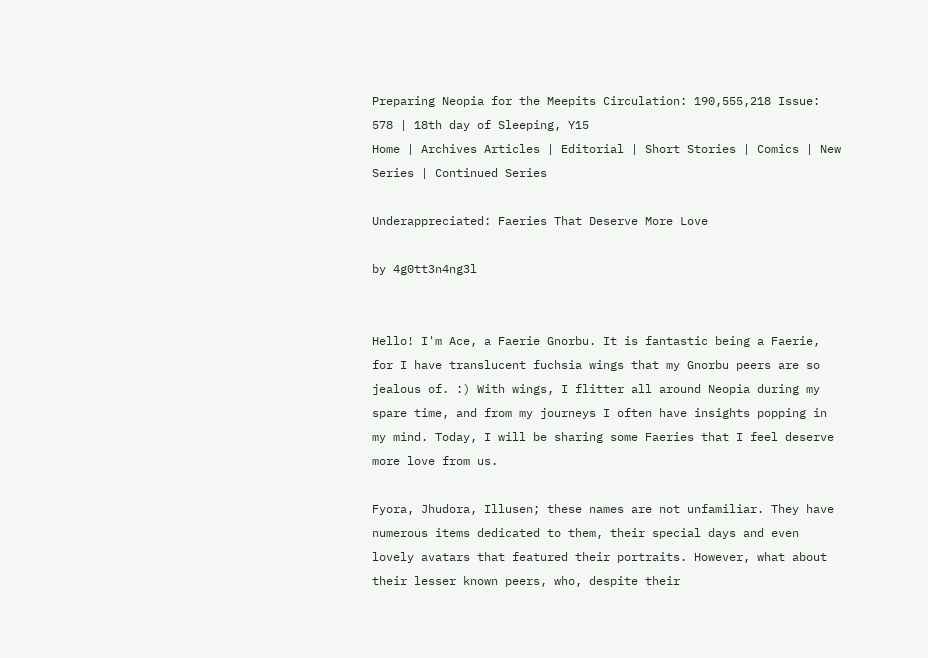Preparing Neopia for the Meepits Circulation: 190,555,218 Issue: 578 | 18th day of Sleeping, Y15
Home | Archives Articles | Editorial | Short Stories | Comics | New Series | Continued Series

Underappreciated: Faeries That Deserve More Love

by 4g0tt3n4ng3l


Hello! I'm Ace, a Faerie Gnorbu. It is fantastic being a Faerie, for I have translucent fuchsia wings that my Gnorbu peers are so jealous of. :) With wings, I flitter all around Neopia during my spare time, and from my journeys I often have insights popping in my mind. Today, I will be sharing some Faeries that I feel deserve more love from us.

Fyora, Jhudora, Illusen; these names are not unfamiliar. They have numerous items dedicated to them, their special days and even lovely avatars that featured their portraits. However, what about their lesser known peers, who, despite their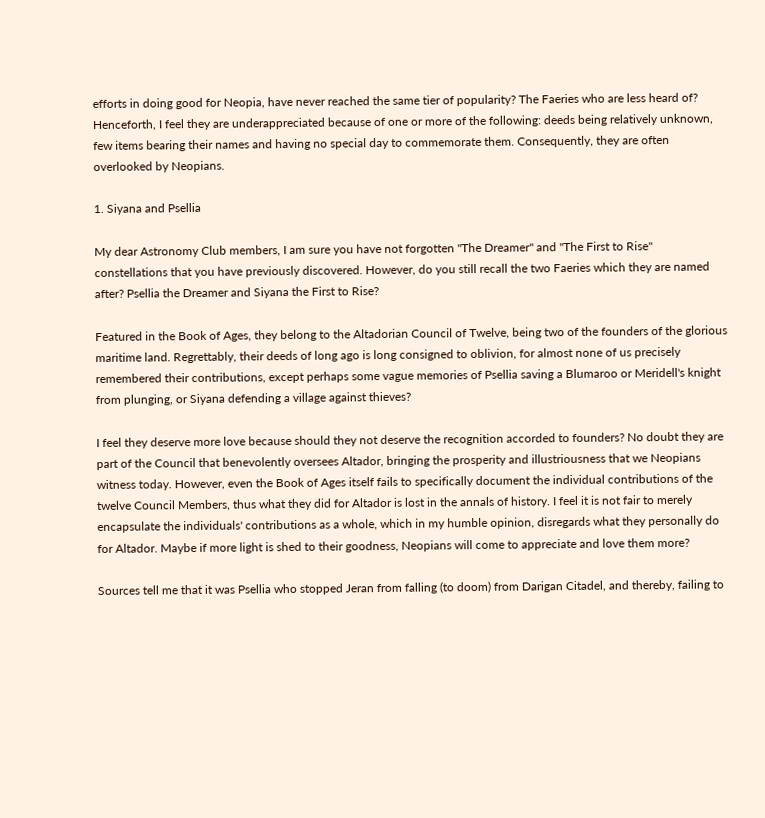efforts in doing good for Neopia, have never reached the same tier of popularity? The Faeries who are less heard of? Henceforth, I feel they are underappreciated because of one or more of the following: deeds being relatively unknown, few items bearing their names and having no special day to commemorate them. Consequently, they are often overlooked by Neopians.

1. Siyana and Psellia

My dear Astronomy Club members, I am sure you have not forgotten "The Dreamer" and "The First to Rise" constellations that you have previously discovered. However, do you still recall the two Faeries which they are named after? Psellia the Dreamer and Siyana the First to Rise?

Featured in the Book of Ages, they belong to the Altadorian Council of Twelve, being two of the founders of the glorious maritime land. Regrettably, their deeds of long ago is long consigned to oblivion, for almost none of us precisely remembered their contributions, except perhaps some vague memories of Psellia saving a Blumaroo or Meridell's knight from plunging, or Siyana defending a village against thieves?

I feel they deserve more love because should they not deserve the recognition accorded to founders? No doubt they are part of the Council that benevolently oversees Altador, bringing the prosperity and illustriousness that we Neopians witness today. However, even the Book of Ages itself fails to specifically document the individual contributions of the twelve Council Members, thus what they did for Altador is lost in the annals of history. I feel it is not fair to merely encapsulate the individuals' contributions as a whole, which in my humble opinion, disregards what they personally do for Altador. Maybe if more light is shed to their goodness, Neopians will come to appreciate and love them more?

Sources tell me that it was Psellia who stopped Jeran from falling (to doom) from Darigan Citadel, and thereby, failing to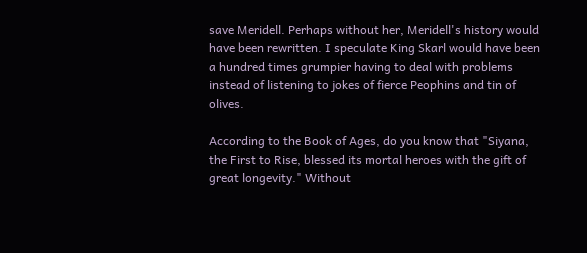save Meridell. Perhaps without her, Meridell's history would have been rewritten. I speculate King Skarl would have been a hundred times grumpier having to deal with problems instead of listening to jokes of fierce Peophins and tin of olives.

According to the Book of Ages, do you know that "Siyana, the First to Rise, blessed its mortal heroes with the gift of great longevity." Without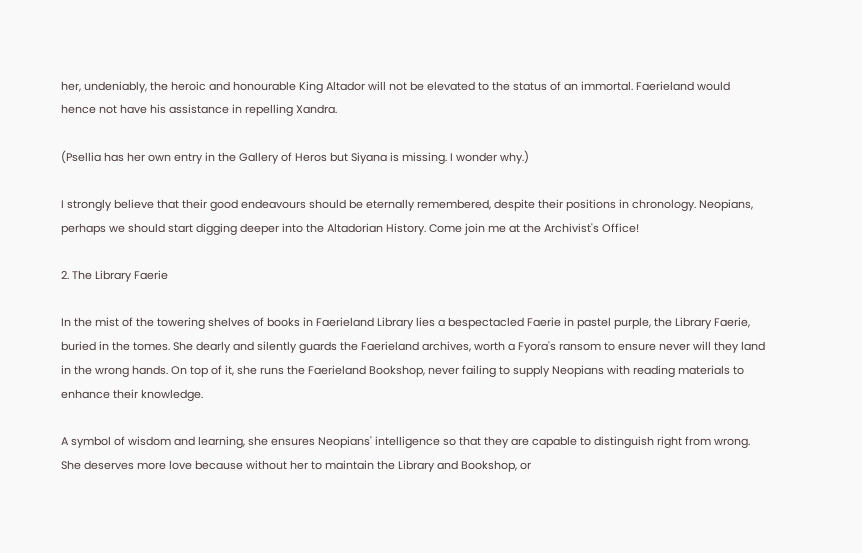her, undeniably, the heroic and honourable King Altador will not be elevated to the status of an immortal. Faerieland would hence not have his assistance in repelling Xandra.

(Psellia has her own entry in the Gallery of Heros but Siyana is missing. I wonder why.)

I strongly believe that their good endeavours should be eternally remembered, despite their positions in chronology. Neopians, perhaps we should start digging deeper into the Altadorian History. Come join me at the Archivist's Office!

2. The Library Faerie

In the mist of the towering shelves of books in Faerieland Library lies a bespectacled Faerie in pastel purple, the Library Faerie, buried in the tomes. She dearly and silently guards the Faerieland archives, worth a Fyora's ransom to ensure never will they land in the wrong hands. On top of it, she runs the Faerieland Bookshop, never failing to supply Neopians with reading materials to enhance their knowledge.

A symbol of wisdom and learning, she ensures Neopians' intelligence so that they are capable to distinguish right from wrong. She deserves more love because without her to maintain the Library and Bookshop, or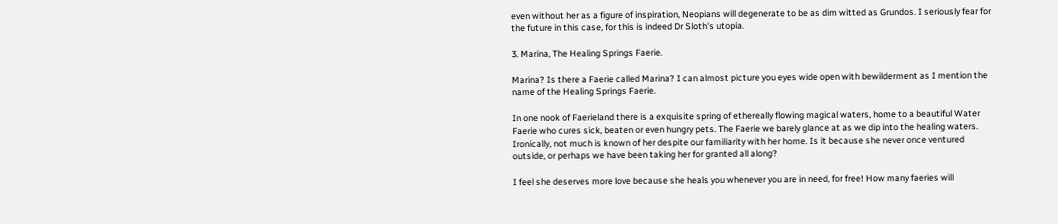even without her as a figure of inspiration, Neopians will degenerate to be as dim witted as Grundos. I seriously fear for the future in this case, for this is indeed Dr Sloth's utopia.

3. Marina, The Healing Springs Faerie.

Marina? Is there a Faerie called Marina? I can almost picture you eyes wide open with bewilderment as I mention the name of the Healing Springs Faerie.

In one nook of Faerieland there is a exquisite spring of ethereally flowing magical waters, home to a beautiful Water Faerie who cures sick, beaten or even hungry pets. The Faerie we barely glance at as we dip into the healing waters. Ironically, not much is known of her despite our familiarity with her home. Is it because she never once ventured outside, or perhaps we have been taking her for granted all along?

I feel she deserves more love because she heals you whenever you are in need, for free! How many faeries will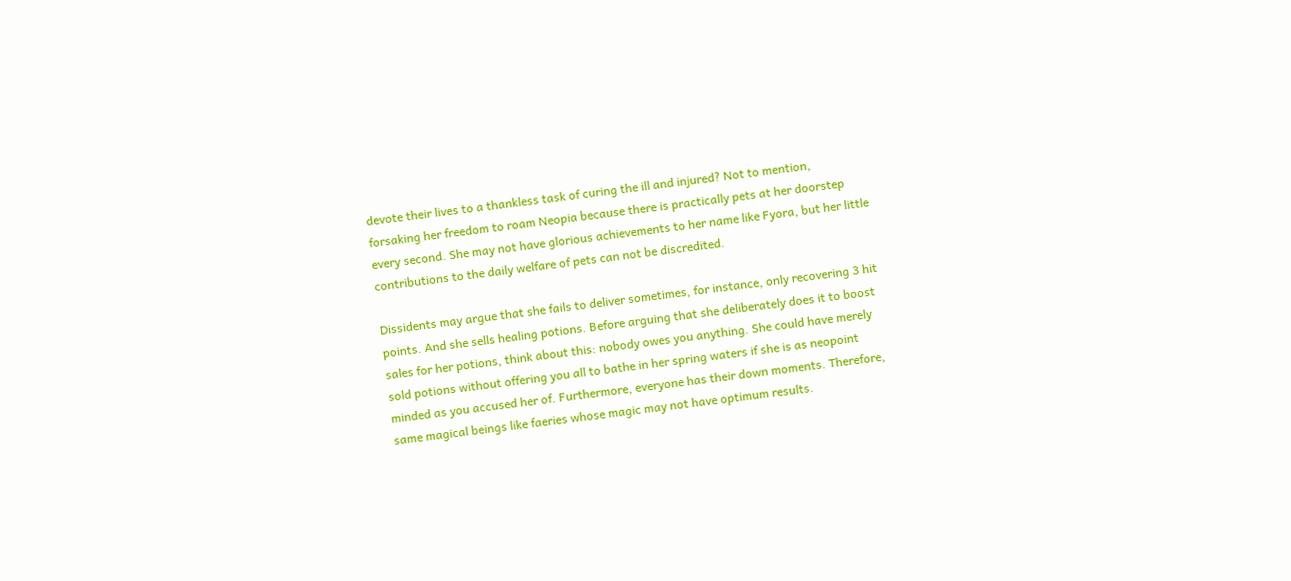devote their lives to a thankless task of curing the ill and injured? Not to mention, forsaking her freedom to roam Neopia because there is practically pets at her doorstep every second. She may not have glorious achievements to her name like Fyora, but her little contributions to the daily welfare of pets can not be discredited.

Dissidents may argue that she fails to deliver sometimes, for instance, only recovering 3 hit points. And she sells healing potions. Before arguing that she deliberately does it to boost sales for her potions, think about this: nobody owes you anything. She could have merely sold potions without offering you all to bathe in her spring waters if she is as neopoint minded as you accused her of. Furthermore, everyone has their down moments. Therefore, same magical beings like faeries whose magic may not have optimum results.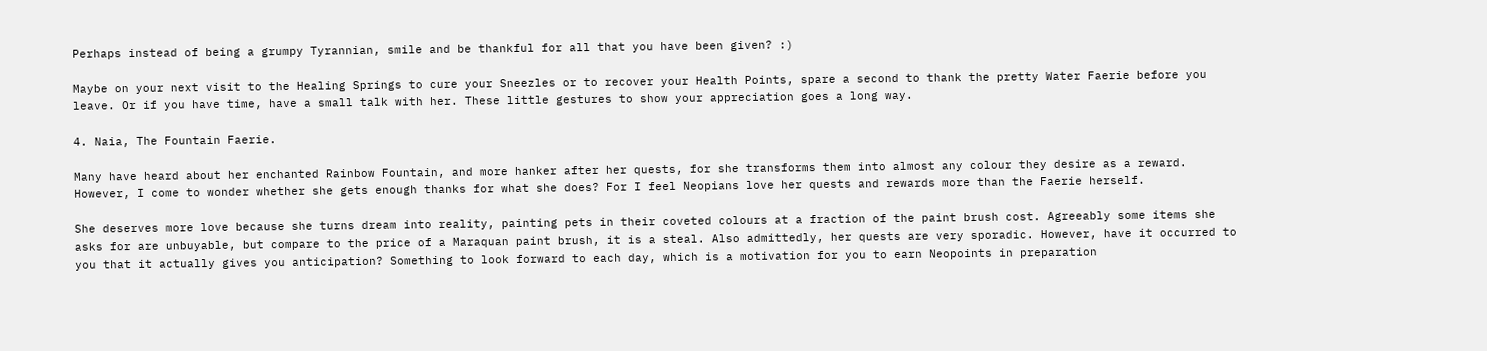Perhaps instead of being a grumpy Tyrannian, smile and be thankful for all that you have been given? :)

Maybe on your next visit to the Healing Springs to cure your Sneezles or to recover your Health Points, spare a second to thank the pretty Water Faerie before you leave. Or if you have time, have a small talk with her. These little gestures to show your appreciation goes a long way.

4. Naia, The Fountain Faerie.

Many have heard about her enchanted Rainbow Fountain, and more hanker after her quests, for she transforms them into almost any colour they desire as a reward. However, I come to wonder whether she gets enough thanks for what she does? For I feel Neopians love her quests and rewards more than the Faerie herself.

She deserves more love because she turns dream into reality, painting pets in their coveted colours at a fraction of the paint brush cost. Agreeably some items she asks for are unbuyable, but compare to the price of a Maraquan paint brush, it is a steal. Also admittedly, her quests are very sporadic. However, have it occurred to you that it actually gives you anticipation? Something to look forward to each day, which is a motivation for you to earn Neopoints in preparation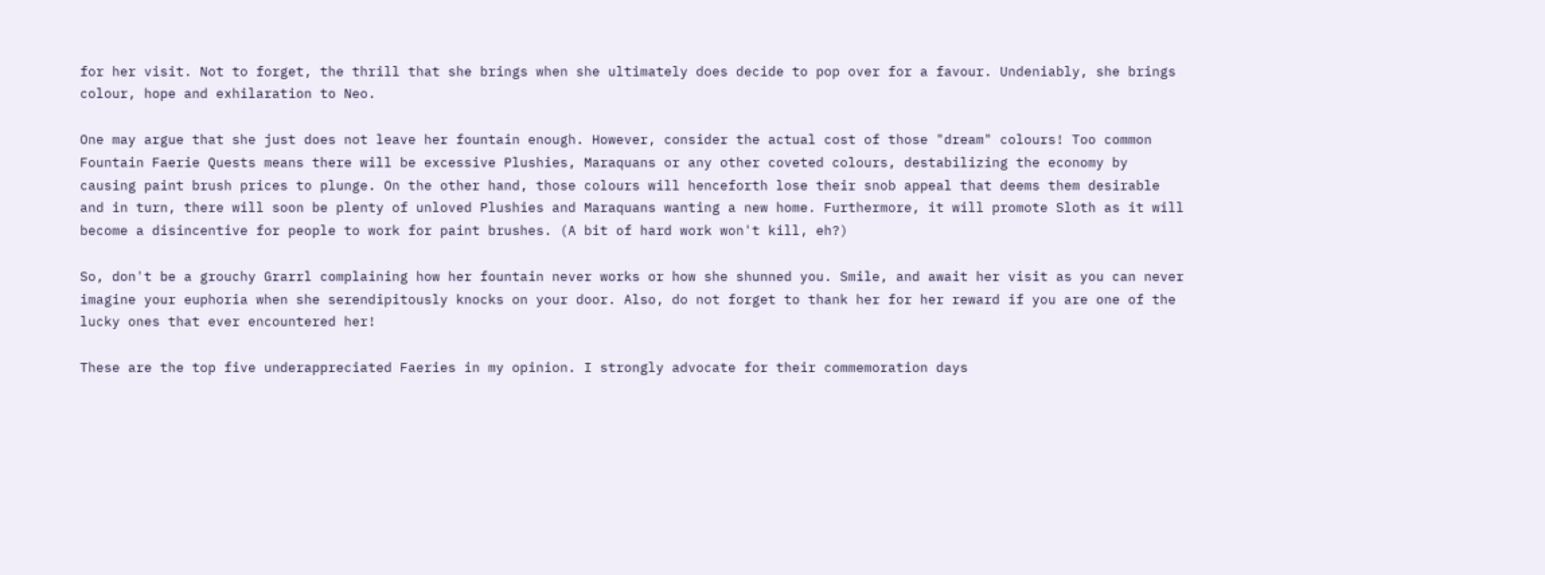for her visit. Not to forget, the thrill that she brings when she ultimately does decide to pop over for a favour. Undeniably, she brings colour, hope and exhilaration to Neo.

One may argue that she just does not leave her fountain enough. However, consider the actual cost of those "dream" colours! Too common Fountain Faerie Quests means there will be excessive Plushies, Maraquans or any other coveted colours, destabilizing the economy by causing paint brush prices to plunge. On the other hand, those colours will henceforth lose their snob appeal that deems them desirable and in turn, there will soon be plenty of unloved Plushies and Maraquans wanting a new home. Furthermore, it will promote Sloth as it will become a disincentive for people to work for paint brushes. (A bit of hard work won't kill, eh?)

So, don't be a grouchy Grarrl complaining how her fountain never works or how she shunned you. Smile, and await her visit as you can never imagine your euphoria when she serendipitously knocks on your door. Also, do not forget to thank her for her reward if you are one of the lucky ones that ever encountered her!

These are the top five underappreciated Faeries in my opinion. I strongly advocate for their commemoration days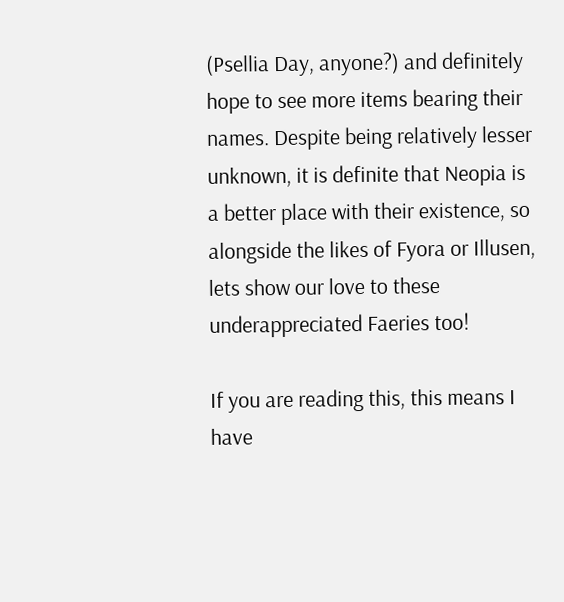(Psellia Day, anyone?) and definitely hope to see more items bearing their names. Despite being relatively lesser unknown, it is definite that Neopia is a better place with their existence, so alongside the likes of Fyora or Illusen, lets show our love to these underappreciated Faeries too!

If you are reading this, this means I have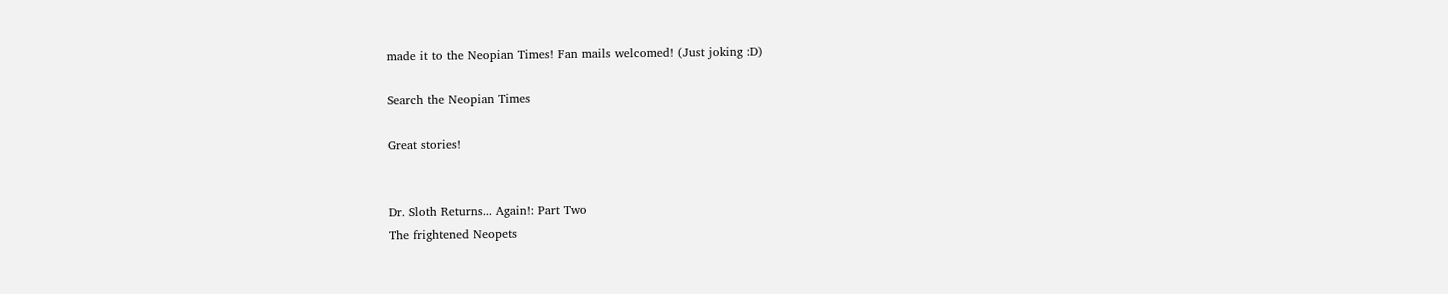made it to the Neopian Times! Fan mails welcomed! (Just joking :D)

Search the Neopian Times

Great stories!


Dr. Sloth Returns... Again!: Part Two
The frightened Neopets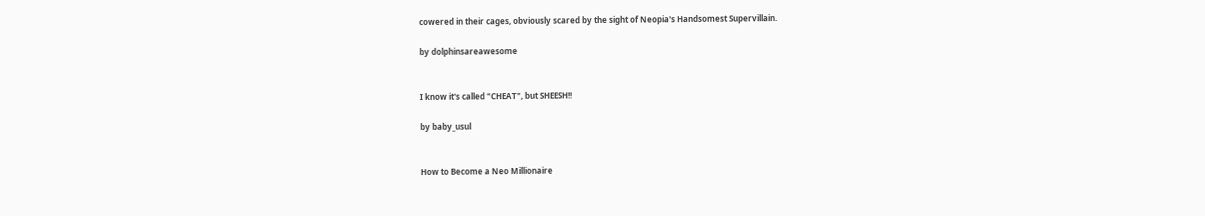cowered in their cages, obviously scared by the sight of Neopia's Handsomest Supervillain.

by dolphinsareawesome


I know it's called "CHEAT", but SHEESH!!

by baby_usul


How to Become a Neo Millionaire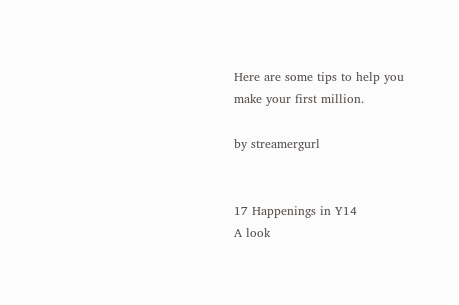Here are some tips to help you make your first million.

by streamergurl


17 Happenings in Y14
A look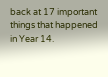back at 17 important things that happened in Year 14.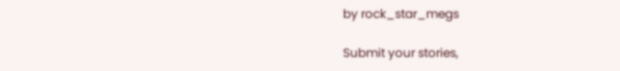by rock_star_megs

Submit your stories,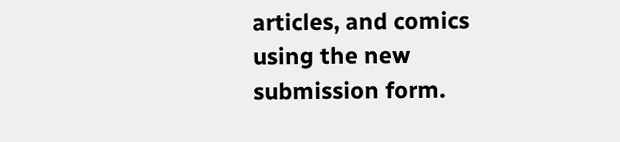articles, and comics using the new submission form.